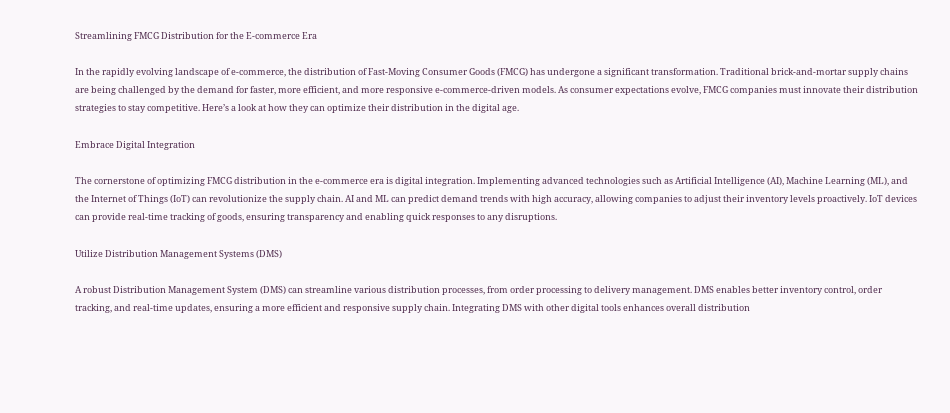Streamlining FMCG Distribution for the E-commerce Era

In the rapidly evolving landscape of e-commerce, the distribution of Fast-Moving Consumer Goods (FMCG) has undergone a significant transformation. Traditional brick-and-mortar supply chains are being challenged by the demand for faster, more efficient, and more responsive e-commerce-driven models. As consumer expectations evolve, FMCG companies must innovate their distribution strategies to stay competitive. Here’s a look at how they can optimize their distribution in the digital age.

Embrace Digital Integration

The cornerstone of optimizing FMCG distribution in the e-commerce era is digital integration. Implementing advanced technologies such as Artificial Intelligence (AI), Machine Learning (ML), and the Internet of Things (IoT) can revolutionize the supply chain. AI and ML can predict demand trends with high accuracy, allowing companies to adjust their inventory levels proactively. IoT devices can provide real-time tracking of goods, ensuring transparency and enabling quick responses to any disruptions.

Utilize Distribution Management Systems (DMS)

A robust Distribution Management System (DMS) can streamline various distribution processes, from order processing to delivery management. DMS enables better inventory control, order tracking, and real-time updates, ensuring a more efficient and responsive supply chain. Integrating DMS with other digital tools enhances overall distribution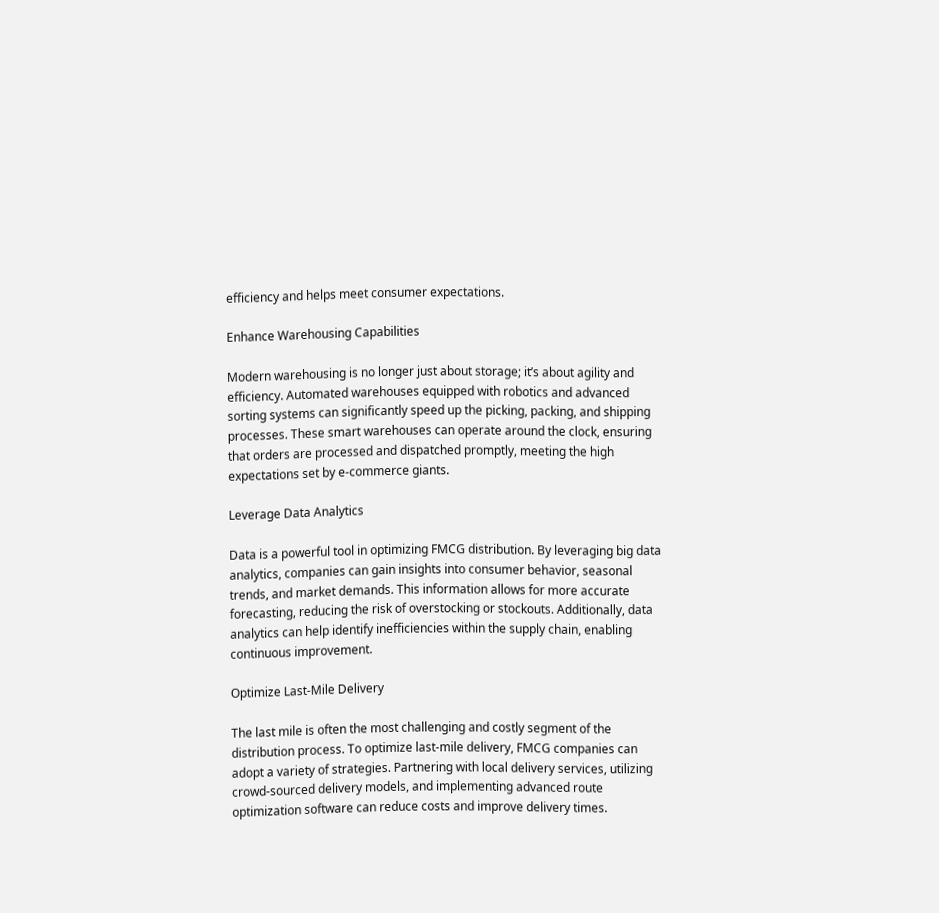efficiency and helps meet consumer expectations.

Enhance Warehousing Capabilities

Modern warehousing is no longer just about storage; it’s about agility and efficiency. Automated warehouses equipped with robotics and advanced sorting systems can significantly speed up the picking, packing, and shipping processes. These smart warehouses can operate around the clock, ensuring that orders are processed and dispatched promptly, meeting the high expectations set by e-commerce giants.

Leverage Data Analytics

Data is a powerful tool in optimizing FMCG distribution. By leveraging big data analytics, companies can gain insights into consumer behavior, seasonal trends, and market demands. This information allows for more accurate forecasting, reducing the risk of overstocking or stockouts. Additionally, data analytics can help identify inefficiencies within the supply chain, enabling continuous improvement.

Optimize Last-Mile Delivery

The last mile is often the most challenging and costly segment of the distribution process. To optimize last-mile delivery, FMCG companies can adopt a variety of strategies. Partnering with local delivery services, utilizing crowd-sourced delivery models, and implementing advanced route optimization software can reduce costs and improve delivery times.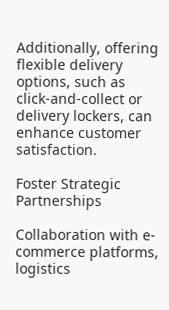Additionally, offering flexible delivery options, such as click-and-collect or delivery lockers, can enhance customer satisfaction.

Foster Strategic Partnerships

Collaboration with e-commerce platforms, logistics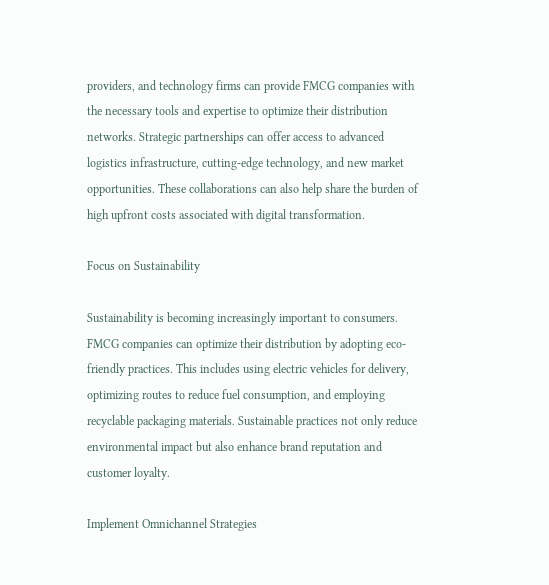providers, and technology firms can provide FMCG companies with the necessary tools and expertise to optimize their distribution networks. Strategic partnerships can offer access to advanced logistics infrastructure, cutting-edge technology, and new market opportunities. These collaborations can also help share the burden of high upfront costs associated with digital transformation.

Focus on Sustainability

Sustainability is becoming increasingly important to consumers. FMCG companies can optimize their distribution by adopting eco-friendly practices. This includes using electric vehicles for delivery, optimizing routes to reduce fuel consumption, and employing recyclable packaging materials. Sustainable practices not only reduce environmental impact but also enhance brand reputation and customer loyalty.

Implement Omnichannel Strategies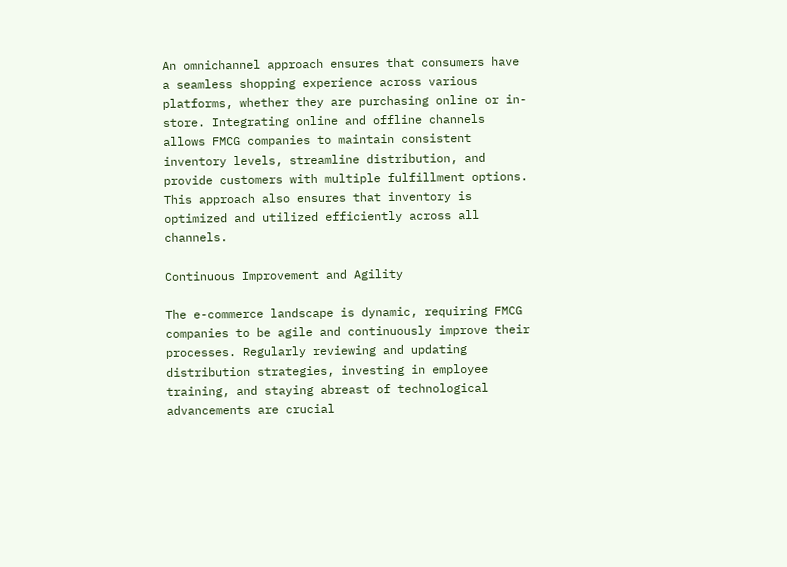An omnichannel approach ensures that consumers have a seamless shopping experience across various platforms, whether they are purchasing online or in-store. Integrating online and offline channels allows FMCG companies to maintain consistent inventory levels, streamline distribution, and provide customers with multiple fulfillment options. This approach also ensures that inventory is optimized and utilized efficiently across all channels.

Continuous Improvement and Agility

The e-commerce landscape is dynamic, requiring FMCG companies to be agile and continuously improve their processes. Regularly reviewing and updating distribution strategies, investing in employee training, and staying abreast of technological advancements are crucial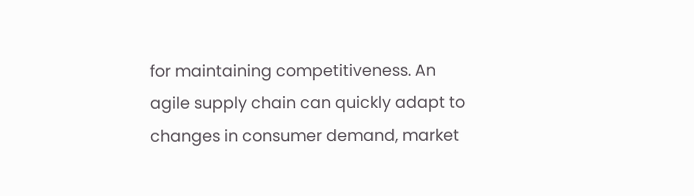for maintaining competitiveness. An agile supply chain can quickly adapt to changes in consumer demand, market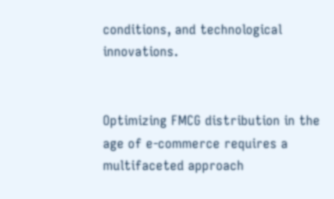conditions, and technological innovations.


Optimizing FMCG distribution in the age of e-commerce requires a multifaceted approach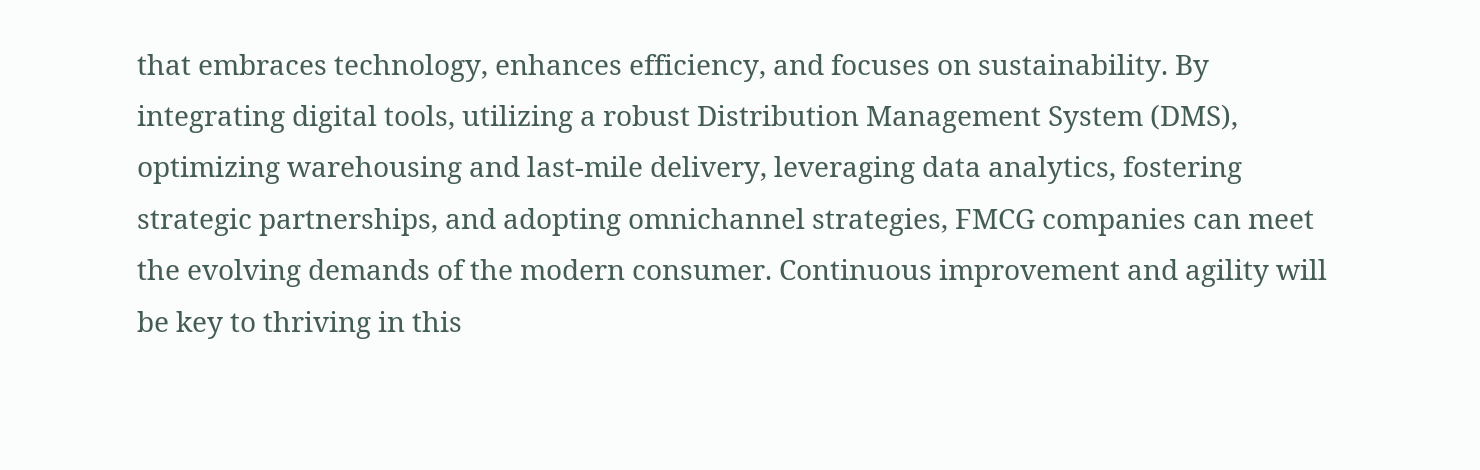that embraces technology, enhances efficiency, and focuses on sustainability. By integrating digital tools, utilizing a robust Distribution Management System (DMS), optimizing warehousing and last-mile delivery, leveraging data analytics, fostering strategic partnerships, and adopting omnichannel strategies, FMCG companies can meet the evolving demands of the modern consumer. Continuous improvement and agility will be key to thriving in this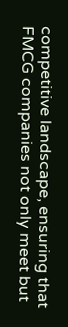competitive landscape, ensuring that FMCG companies not only meet but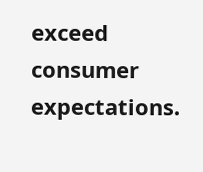exceed consumer expectations.